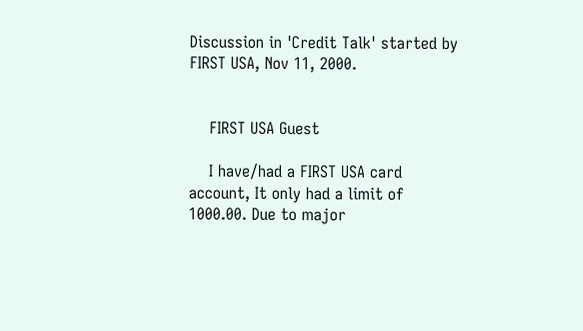Discussion in 'Credit Talk' started by FIRST USA, Nov 11, 2000.


    FIRST USA Guest

    I have/had a FIRST USA card account, It only had a limit of 1000.00. Due to major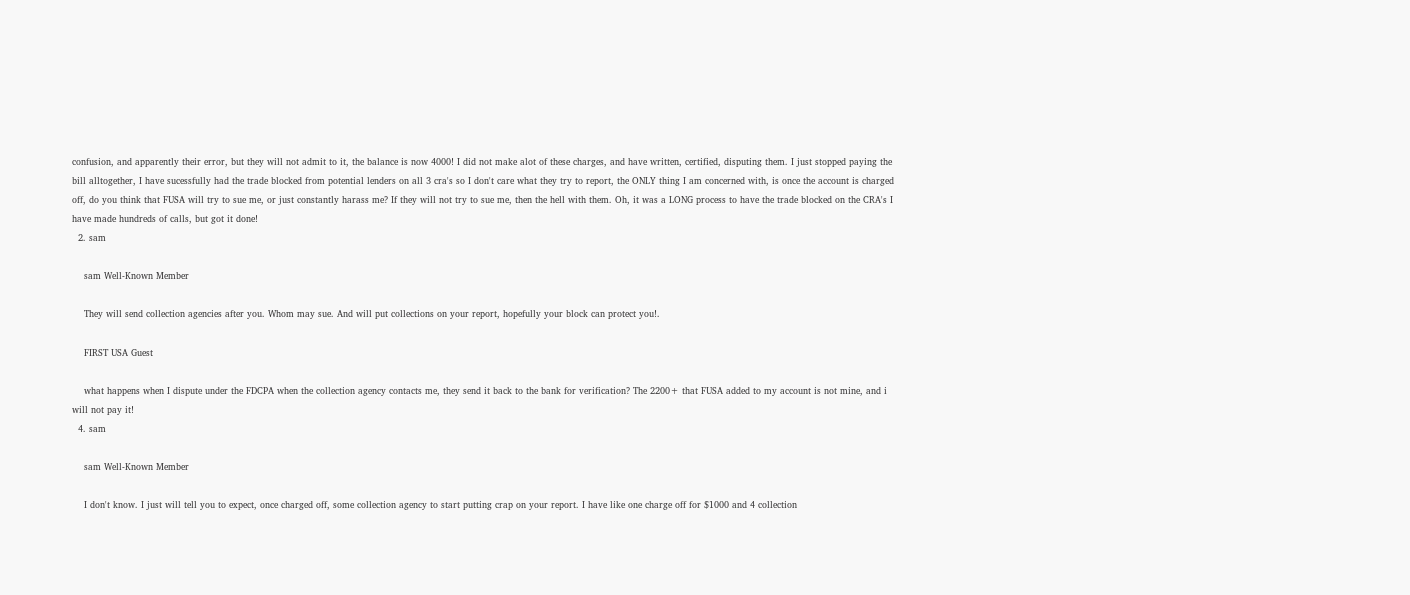confusion, and apparently their error, but they will not admit to it, the balance is now 4000! I did not make alot of these charges, and have written, certified, disputing them. I just stopped paying the bill alltogether, I have sucessfully had the trade blocked from potential lenders on all 3 cra's so I don't care what they try to report, the ONLY thing I am concerned with, is once the account is charged off, do you think that FUSA will try to sue me, or just constantly harass me? If they will not try to sue me, then the hell with them. Oh, it was a LONG process to have the trade blocked on the CRA's I have made hundreds of calls, but got it done!
  2. sam

    sam Well-Known Member

    They will send collection agencies after you. Whom may sue. And will put collections on your report, hopefully your block can protect you!.

    FIRST USA Guest

    what happens when I dispute under the FDCPA when the collection agency contacts me, they send it back to the bank for verification? The 2200+ that FUSA added to my account is not mine, and i will not pay it!
  4. sam

    sam Well-Known Member

    I don't know. I just will tell you to expect, once charged off, some collection agency to start putting crap on your report. I have like one charge off for $1000 and 4 collection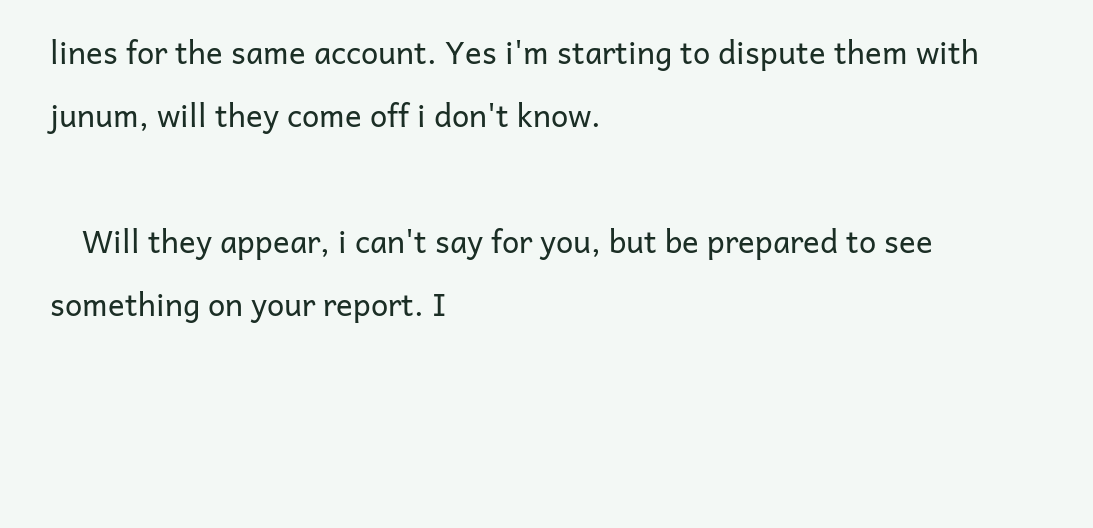lines for the same account. Yes i'm starting to dispute them with junum, will they come off i don't know.

    Will they appear, i can't say for you, but be prepared to see something on your report. I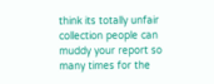think its totally unfair collection people can muddy your report so many times for the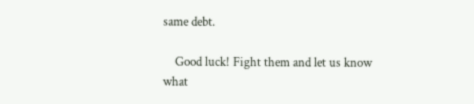same debt.

    Good luck! Fight them and let us know what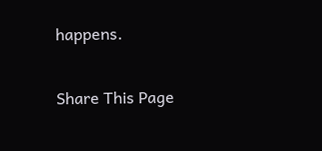happens.

Share This Page